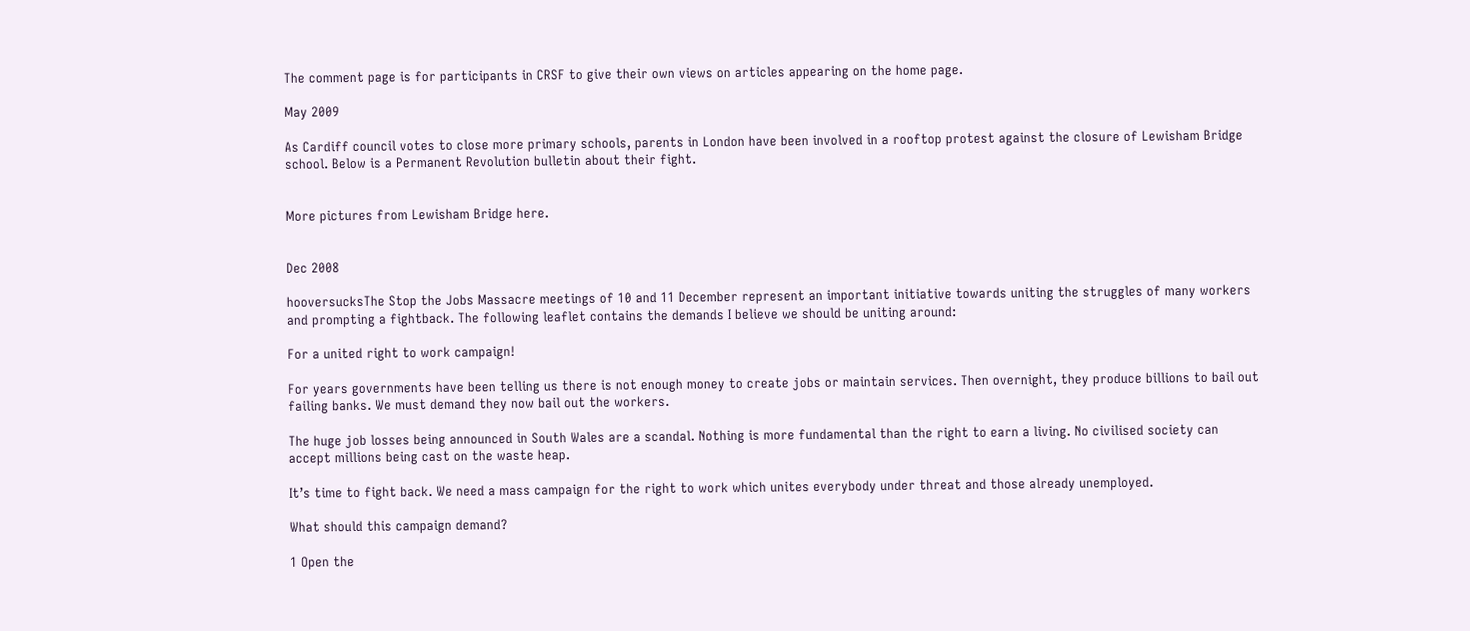The comment page is for participants in CRSF to give their own views on articles appearing on the home page.

May 2009

As Cardiff council votes to close more primary schools, parents in London have been involved in a rooftop protest against the closure of Lewisham Bridge school. Below is a Permanent Revolution bulletin about their fight.


More pictures from Lewisham Bridge here.


Dec 2008

hooversucksThe Stop the Jobs Massacre meetings of 10 and 11 December represent an important initiative towards uniting the struggles of many workers and prompting a fightback. The following leaflet contains the demands I believe we should be uniting around:

For a united right to work campaign!

For years governments have been telling us there is not enough money to create jobs or maintain services. Then overnight, they produce billions to bail out failing banks. We must demand they now bail out the workers.

The huge job losses being announced in South Wales are a scandal. Nothing is more fundamental than the right to earn a living. No civilised society can accept millions being cast on the waste heap.

It’s time to fight back. We need a mass campaign for the right to work which unites everybody under threat and those already unemployed.

What should this campaign demand?

1 Open the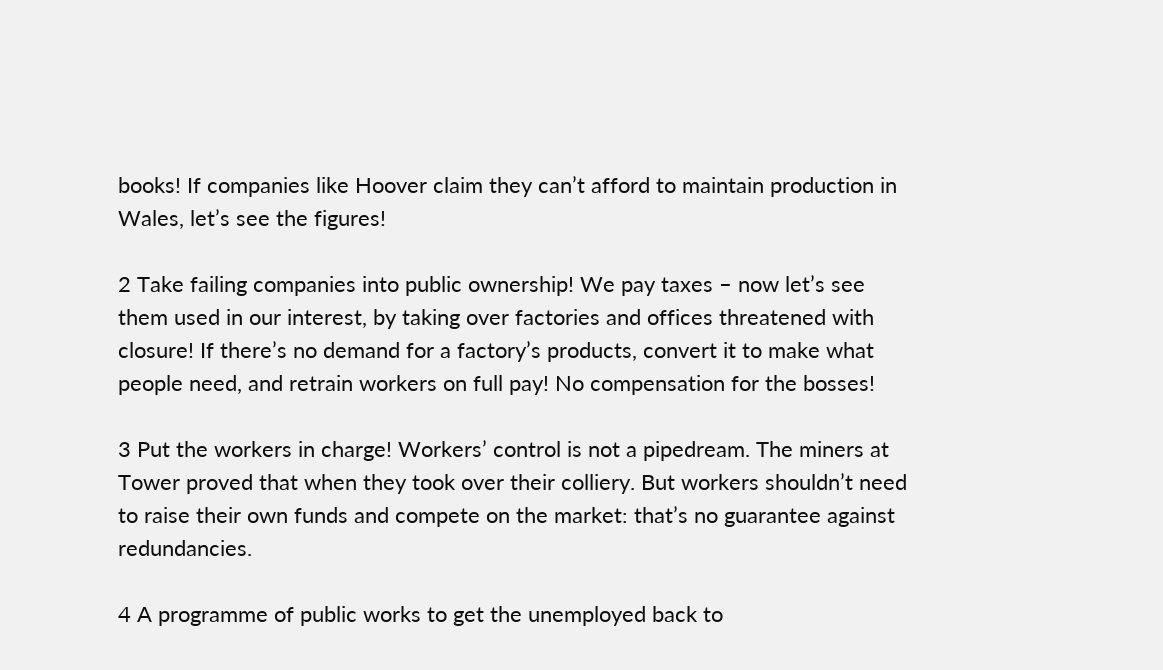books! If companies like Hoover claim they can’t afford to maintain production in Wales, let’s see the figures!

2 Take failing companies into public ownership! We pay taxes – now let’s see them used in our interest, by taking over factories and offices threatened with closure! If there’s no demand for a factory’s products, convert it to make what people need, and retrain workers on full pay! No compensation for the bosses!

3 Put the workers in charge! Workers’ control is not a pipedream. The miners at Tower proved that when they took over their colliery. But workers shouldn’t need to raise their own funds and compete on the market: that’s no guarantee against redundancies.

4 A programme of public works to get the unemployed back to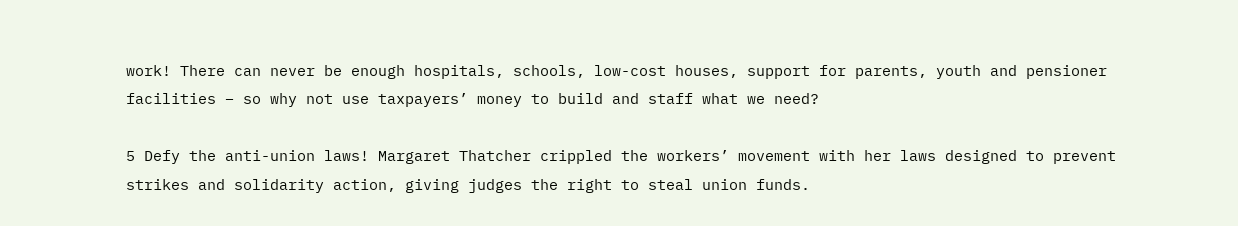work! There can never be enough hospitals, schools, low-cost houses, support for parents, youth and pensioner facilities – so why not use taxpayers’ money to build and staff what we need?

5 Defy the anti-union laws! Margaret Thatcher crippled the workers’ movement with her laws designed to prevent strikes and solidarity action, giving judges the right to steal union funds.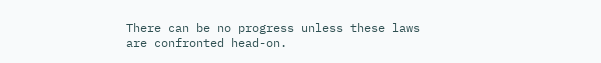There can be no progress unless these laws are confronted head-on.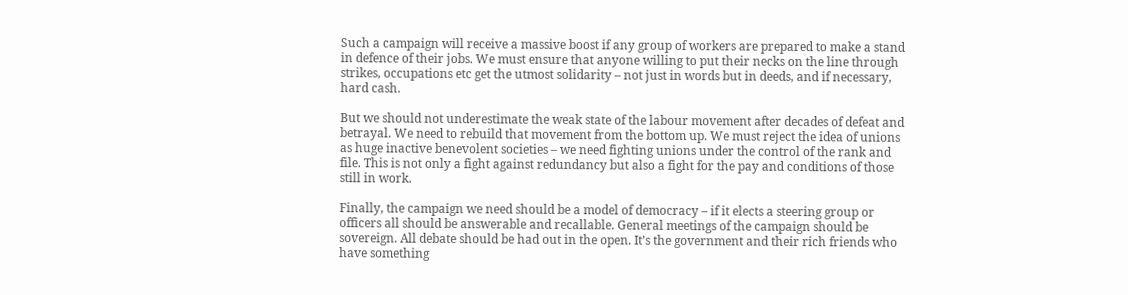Such a campaign will receive a massive boost if any group of workers are prepared to make a stand in defence of their jobs. We must ensure that anyone willing to put their necks on the line through strikes, occupations etc get the utmost solidarity – not just in words but in deeds, and if necessary, hard cash.

But we should not underestimate the weak state of the labour movement after decades of defeat and betrayal. We need to rebuild that movement from the bottom up. We must reject the idea of unions as huge inactive benevolent societies – we need fighting unions under the control of the rank and file. This is not only a fight against redundancy but also a fight for the pay and conditions of those still in work.

Finally, the campaign we need should be a model of democracy – if it elects a steering group or officers all should be answerable and recallable. General meetings of the campaign should be sovereign. All debate should be had out in the open. It’s the government and their rich friends who have something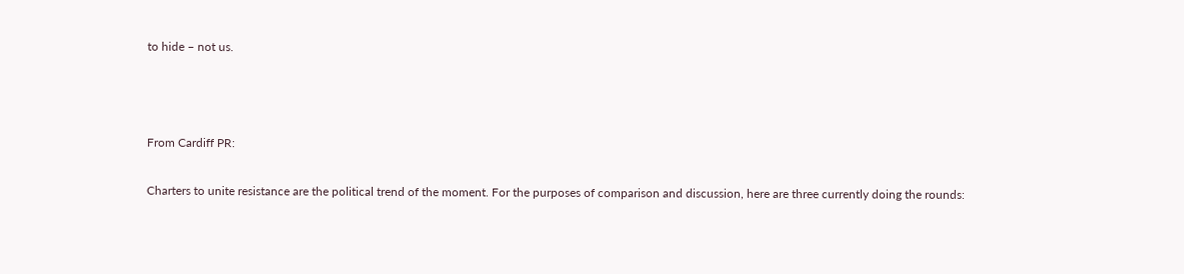to hide – not us.



From Cardiff PR:

Charters to unite resistance are the political trend of the moment. For the purposes of comparison and discussion, here are three currently doing the rounds: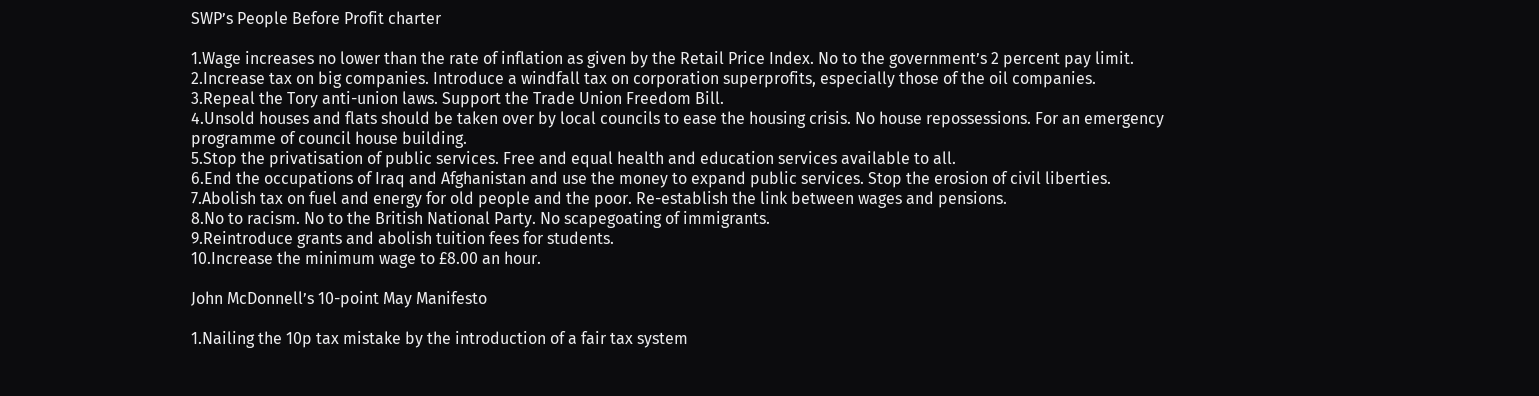SWP’s People Before Profit charter

1.Wage increases no lower than the rate of inflation as given by the Retail Price Index. No to the government’s 2 percent pay limit.
2.Increase tax on big companies. Introduce a windfall tax on corporation superprofits, especially those of the oil companies.
3.Repeal the Tory anti-union laws. Support the Trade Union Freedom Bill.
4.Unsold houses and flats should be taken over by local councils to ease the housing crisis. No house repossessions. For an emergency programme of council house building.
5.Stop the privatisation of public services. Free and equal health and education services available to all.
6.End the occupations of Iraq and Afghanistan and use the money to expand public services. Stop the erosion of civil liberties.
7.Abolish tax on fuel and energy for old people and the poor. Re-establish the link between wages and pensions.
8.No to racism. No to the British National Party. No scapegoating of immigrants.
9.Reintroduce grants and abolish tuition fees for students.
10.Increase the minimum wage to £8.00 an hour.

John McDonnell’s 10-point May Manifesto

1.Nailing the 10p tax mistake by the introduction of a fair tax system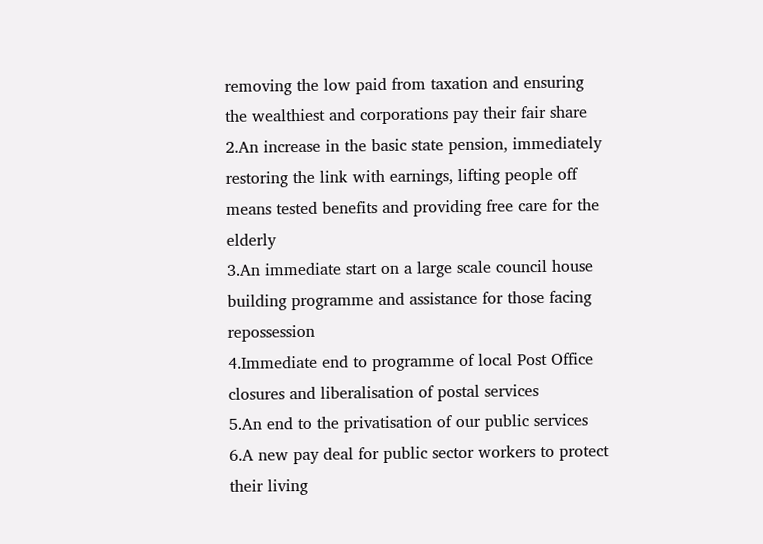removing the low paid from taxation and ensuring the wealthiest and corporations pay their fair share
2.An increase in the basic state pension, immediately restoring the link with earnings, lifting people off means tested benefits and providing free care for the elderly
3.An immediate start on a large scale council house building programme and assistance for those facing repossession
4.Immediate end to programme of local Post Office closures and liberalisation of postal services
5.An end to the privatisation of our public services
6.A new pay deal for public sector workers to protect their living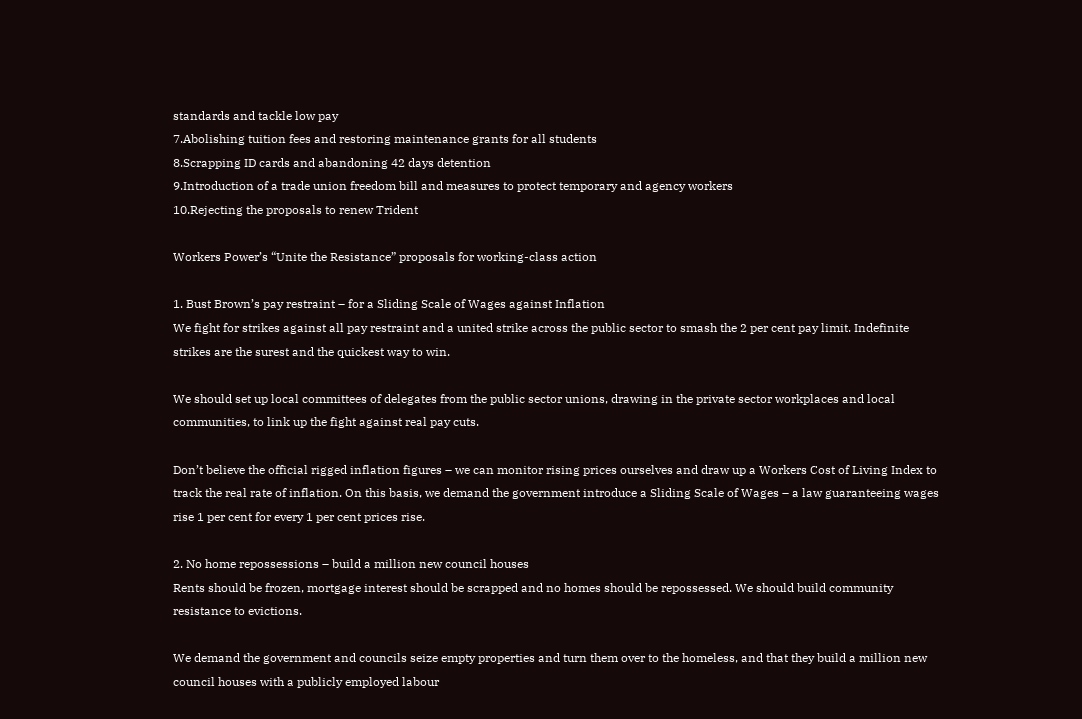standards and tackle low pay
7.Abolishing tuition fees and restoring maintenance grants for all students
8.Scrapping ID cards and abandoning 42 days detention
9.Introduction of a trade union freedom bill and measures to protect temporary and agency workers
10.Rejecting the proposals to renew Trident

Workers Power’s “Unite the Resistance” proposals for working-class action

1. Bust Brown’s pay restraint – for a Sliding Scale of Wages against Inflation
We fight for strikes against all pay restraint and a united strike across the public sector to smash the 2 per cent pay limit. Indefinite strikes are the surest and the quickest way to win.

We should set up local committees of delegates from the public sector unions, drawing in the private sector workplaces and local communities, to link up the fight against real pay cuts.

Don’t believe the official rigged inflation figures – we can monitor rising prices ourselves and draw up a Workers Cost of Living Index to track the real rate of inflation. On this basis, we demand the government introduce a Sliding Scale of Wages – a law guaranteeing wages rise 1 per cent for every 1 per cent prices rise.

2. No home repossessions – build a million new council houses
Rents should be frozen, mortgage interest should be scrapped and no homes should be repossessed. We should build community resistance to evictions.

We demand the government and councils seize empty properties and turn them over to the homeless, and that they build a million new council houses with a publicly employed labour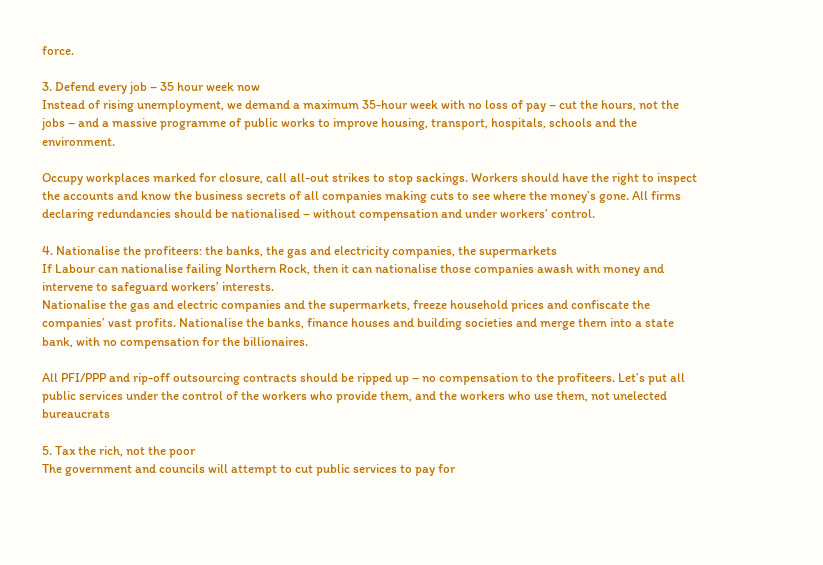force.

3. Defend every job – 35 hour week now
Instead of rising unemployment, we demand a maximum 35-hour week with no loss of pay – cut the hours, not the jobs – and a massive programme of public works to improve housing, transport, hospitals, schools and the environment.

Occupy workplaces marked for closure, call all-out strikes to stop sackings. Workers should have the right to inspect the accounts and know the business secrets of all companies making cuts to see where the money’s gone. All firms declaring redundancies should be nationalised – without compensation and under workers’ control.

4. Nationalise the profiteers: the banks, the gas and electricity companies, the supermarkets
If Labour can nationalise failing Northern Rock, then it can nationalise those companies awash with money and intervene to safeguard workers’ interests.
Nationalise the gas and electric companies and the supermarkets, freeze household prices and confiscate the companies’ vast profits. Nationalise the banks, finance houses and building societies and merge them into a state bank, with no compensation for the billionaires.

All PFI/PPP and rip-off outsourcing contracts should be ripped up – no compensation to the profiteers. Let’s put all public services under the control of the workers who provide them, and the workers who use them, not unelected bureaucrats

5. Tax the rich, not the poor
The government and councils will attempt to cut public services to pay for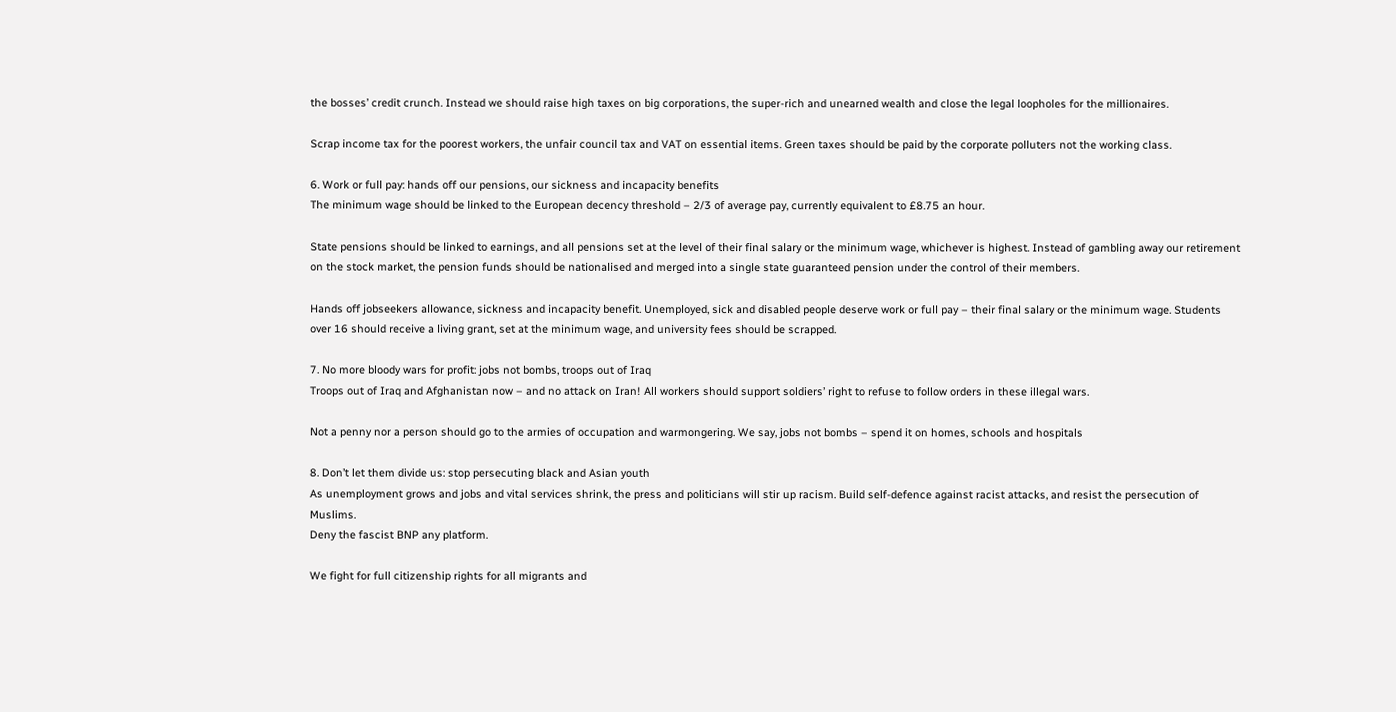the bosses’ credit crunch. Instead we should raise high taxes on big corporations, the super-rich and unearned wealth and close the legal loopholes for the millionaires.

Scrap income tax for the poorest workers, the unfair council tax and VAT on essential items. Green taxes should be paid by the corporate polluters not the working class.

6. Work or full pay: hands off our pensions, our sickness and incapacity benefits
The minimum wage should be linked to the European decency threshold – 2/3 of average pay, currently equivalent to £8.75 an hour.

State pensions should be linked to earnings, and all pensions set at the level of their final salary or the minimum wage, whichever is highest. Instead of gambling away our retirement on the stock market, the pension funds should be nationalised and merged into a single state guaranteed pension under the control of their members.

Hands off jobseekers allowance, sickness and incapacity benefit. Unemployed, sick and disabled people deserve work or full pay – their final salary or the minimum wage. Students over 16 should receive a living grant, set at the minimum wage, and university fees should be scrapped.

7. No more bloody wars for profit: jobs not bombs, troops out of Iraq
Troops out of Iraq and Afghanistan now – and no attack on Iran! All workers should support soldiers’ right to refuse to follow orders in these illegal wars.

Not a penny nor a person should go to the armies of occupation and warmongering. We say, jobs not bombs – spend it on homes, schools and hospitals

8. Don’t let them divide us: stop persecuting black and Asian youth
As unemployment grows and jobs and vital services shrink, the press and politicians will stir up racism. Build self-defence against racist attacks, and resist the persecution of Muslims.
Deny the fascist BNP any platform.

We fight for full citizenship rights for all migrants and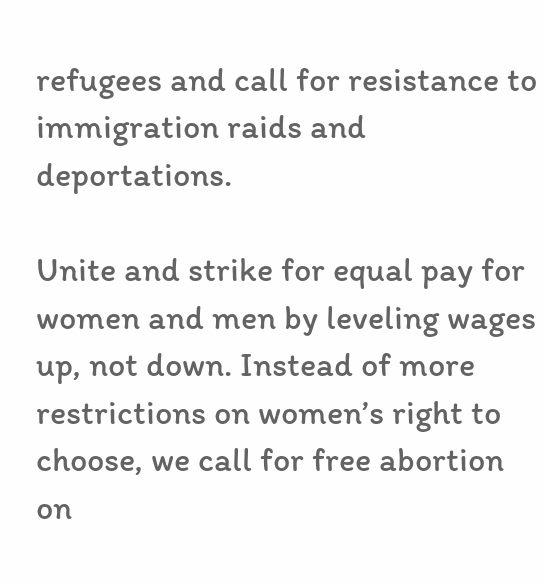refugees and call for resistance to immigration raids and deportations.

Unite and strike for equal pay for women and men by leveling wages up, not down. Instead of more restrictions on women’s right to choose, we call for free abortion on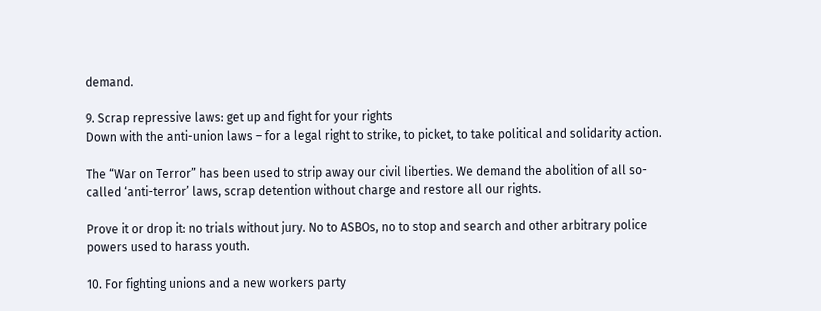demand.

9. Scrap repressive laws: get up and fight for your rights
Down with the anti-union laws – for a legal right to strike, to picket, to take political and solidarity action.

The “War on Terror” has been used to strip away our civil liberties. We demand the abolition of all so-called ‘anti-terror’ laws, scrap detention without charge and restore all our rights.

Prove it or drop it: no trials without jury. No to ASBOs, no to stop and search and other arbitrary police powers used to harass youth.

10. For fighting unions and a new workers party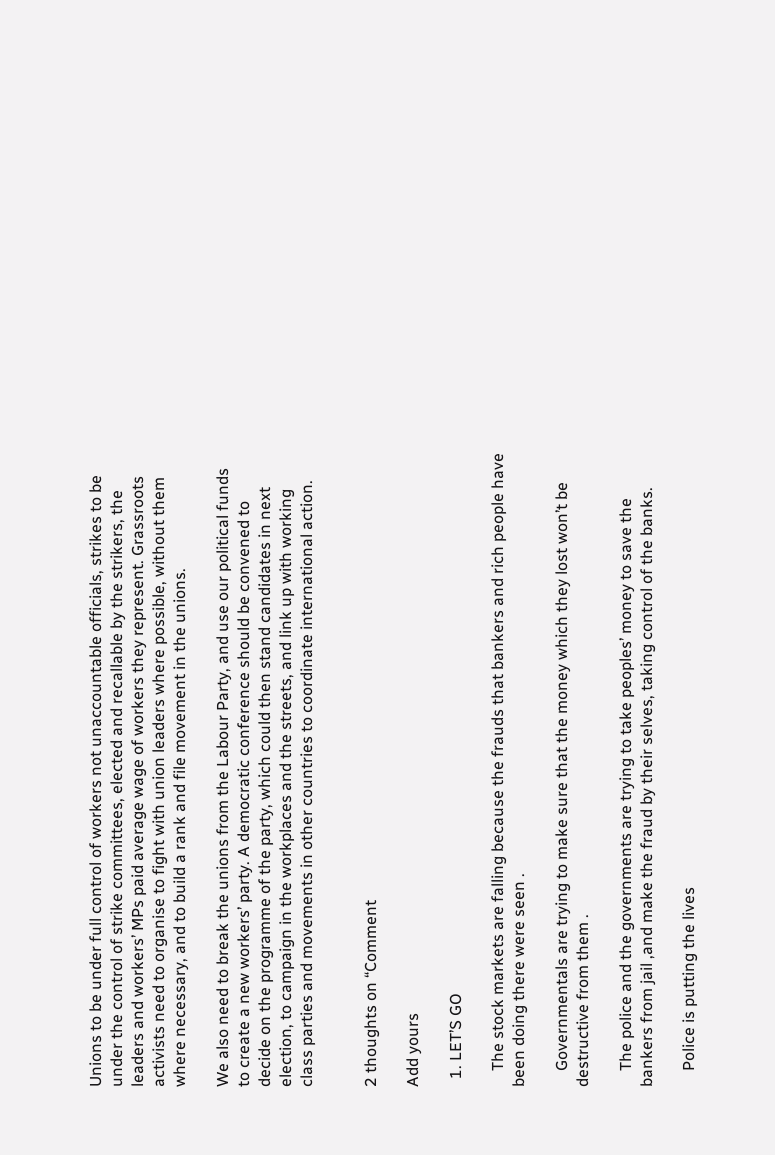Unions to be under full control of workers not unaccountable officials, strikes to be under the control of strike committees, elected and recallable by the strikers, the leaders and workers’ MPs paid average wage of workers they represent. Grassroots activists need to organise to fight with union leaders where possible, without them where necessary, and to build a rank and file movement in the unions.

We also need to break the unions from the Labour Party, and use our political funds to create a new workers’ party. A democratic conference should be convened to decide on the programme of the party, which could then stand candidates in next election, to campaign in the workplaces and the streets, and link up with working class parties and movements in other countries to coordinate international action.


2 thoughts on “Comment

Add yours

  1. LET’S GO

    The stock markets are falling because the frauds that bankers and rich people have been doing there were seen .

    Governmentals are trying to make sure that the money which they lost won’t be destructive from them .

    The police and the governments are trying to take peoples’ money to save the bankers from jail ,and make the fraud by their selves, taking control of the banks.

    Police is putting the lives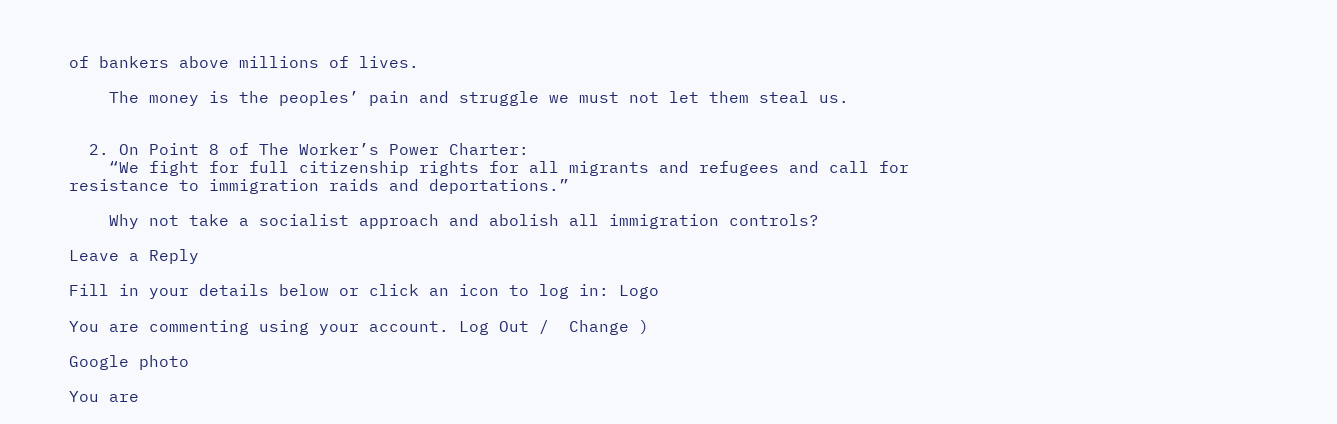of bankers above millions of lives.

    The money is the peoples’ pain and struggle we must not let them steal us.


  2. On Point 8 of The Worker’s Power Charter:
    “We fight for full citizenship rights for all migrants and refugees and call for resistance to immigration raids and deportations.”

    Why not take a socialist approach and abolish all immigration controls?

Leave a Reply

Fill in your details below or click an icon to log in: Logo

You are commenting using your account. Log Out /  Change )

Google photo

You are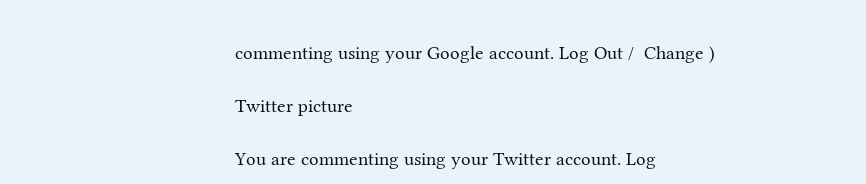commenting using your Google account. Log Out /  Change )

Twitter picture

You are commenting using your Twitter account. Log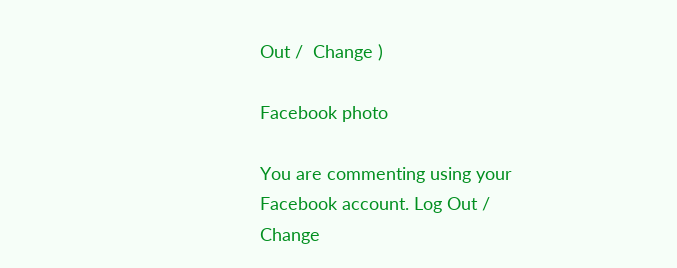Out /  Change )

Facebook photo

You are commenting using your Facebook account. Log Out /  Change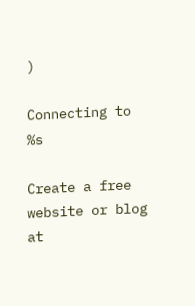)

Connecting to %s

Create a free website or blog at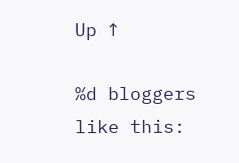Up ↑

%d bloggers like this: